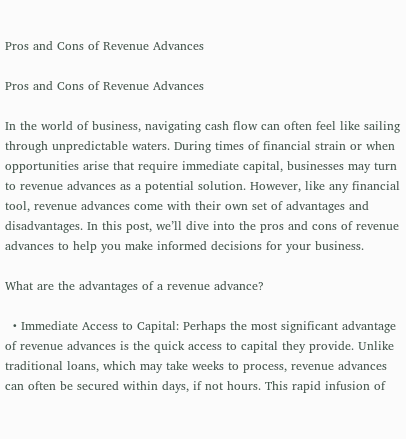Pros and Cons of Revenue Advances

Pros and Cons of Revenue Advances

In the world of business, navigating cash flow can often feel like sailing through unpredictable waters. During times of financial strain or when opportunities arise that require immediate capital, businesses may turn to revenue advances as a potential solution. However, like any financial tool, revenue advances come with their own set of advantages and disadvantages. In this post, we’ll dive into the pros and cons of revenue advances to help you make informed decisions for your business.

What are the advantages of a revenue advance?

  • Immediate Access to Capital: Perhaps the most significant advantage of revenue advances is the quick access to capital they provide. Unlike traditional loans, which may take weeks to process, revenue advances can often be secured within days, if not hours. This rapid infusion of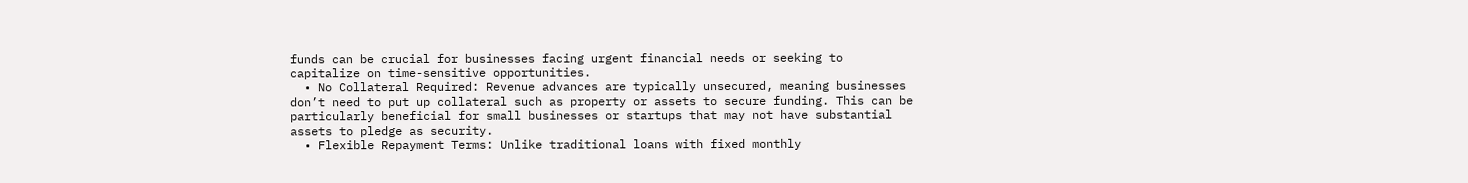funds can be crucial for businesses facing urgent financial needs or seeking to capitalize on time-sensitive opportunities.
  • No Collateral Required: Revenue advances are typically unsecured, meaning businesses don’t need to put up collateral such as property or assets to secure funding. This can be particularly beneficial for small businesses or startups that may not have substantial assets to pledge as security.
  • Flexible Repayment Terms: Unlike traditional loans with fixed monthly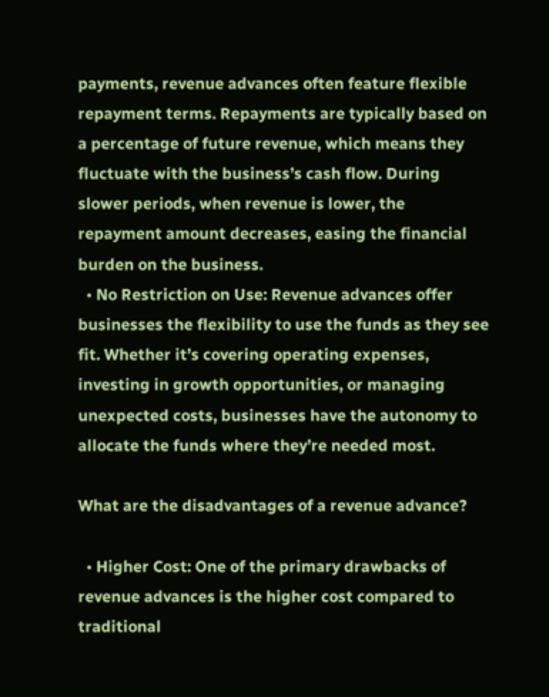payments, revenue advances often feature flexible repayment terms. Repayments are typically based on a percentage of future revenue, which means they fluctuate with the business’s cash flow. During slower periods, when revenue is lower, the repayment amount decreases, easing the financial burden on the business.
  • No Restriction on Use: Revenue advances offer businesses the flexibility to use the funds as they see fit. Whether it’s covering operating expenses, investing in growth opportunities, or managing unexpected costs, businesses have the autonomy to allocate the funds where they’re needed most.

What are the disadvantages of a revenue advance?

  • Higher Cost: One of the primary drawbacks of revenue advances is the higher cost compared to traditional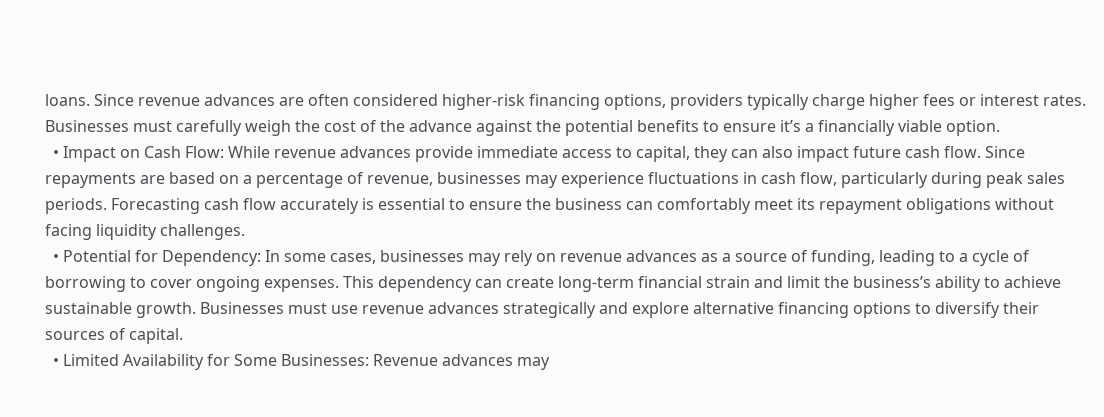loans. Since revenue advances are often considered higher-risk financing options, providers typically charge higher fees or interest rates. Businesses must carefully weigh the cost of the advance against the potential benefits to ensure it’s a financially viable option.
  • Impact on Cash Flow: While revenue advances provide immediate access to capital, they can also impact future cash flow. Since repayments are based on a percentage of revenue, businesses may experience fluctuations in cash flow, particularly during peak sales periods. Forecasting cash flow accurately is essential to ensure the business can comfortably meet its repayment obligations without facing liquidity challenges.
  • Potential for Dependency: In some cases, businesses may rely on revenue advances as a source of funding, leading to a cycle of borrowing to cover ongoing expenses. This dependency can create long-term financial strain and limit the business’s ability to achieve sustainable growth. Businesses must use revenue advances strategically and explore alternative financing options to diversify their sources of capital.
  • Limited Availability for Some Businesses: Revenue advances may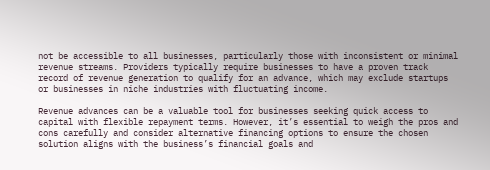not be accessible to all businesses, particularly those with inconsistent or minimal revenue streams. Providers typically require businesses to have a proven track record of revenue generation to qualify for an advance, which may exclude startups or businesses in niche industries with fluctuating income.

Revenue advances can be a valuable tool for businesses seeking quick access to capital with flexible repayment terms. However, it’s essential to weigh the pros and cons carefully and consider alternative financing options to ensure the chosen solution aligns with the business’s financial goals and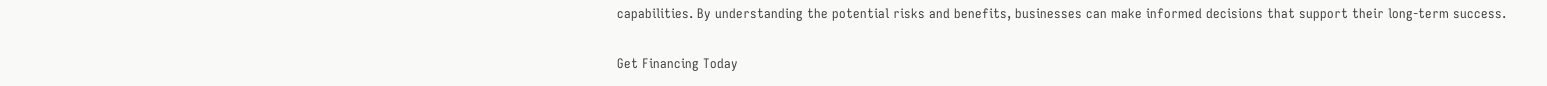capabilities. By understanding the potential risks and benefits, businesses can make informed decisions that support their long-term success.

Get Financing Today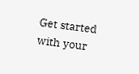Get started with your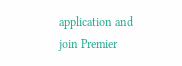application and join Premier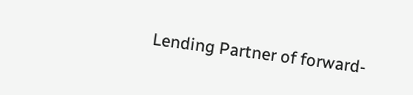Lending Partner of forward-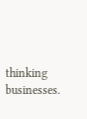thinking businesses.